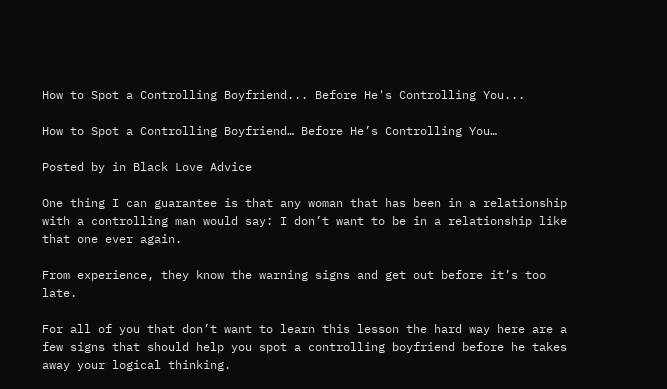How to Spot a Controlling Boyfriend... Before He's Controlling You...

How to Spot a Controlling Boyfriend… Before He’s Controlling You…

Posted by in Black Love Advice

One thing I can guarantee is that any woman that has been in a relationship with a controlling man would say: I don’t want to be in a relationship like that one ever again.

From experience, they know the warning signs and get out before it’s too late.

For all of you that don’t want to learn this lesson the hard way here are a few signs that should help you spot a controlling boyfriend before he takes away your logical thinking.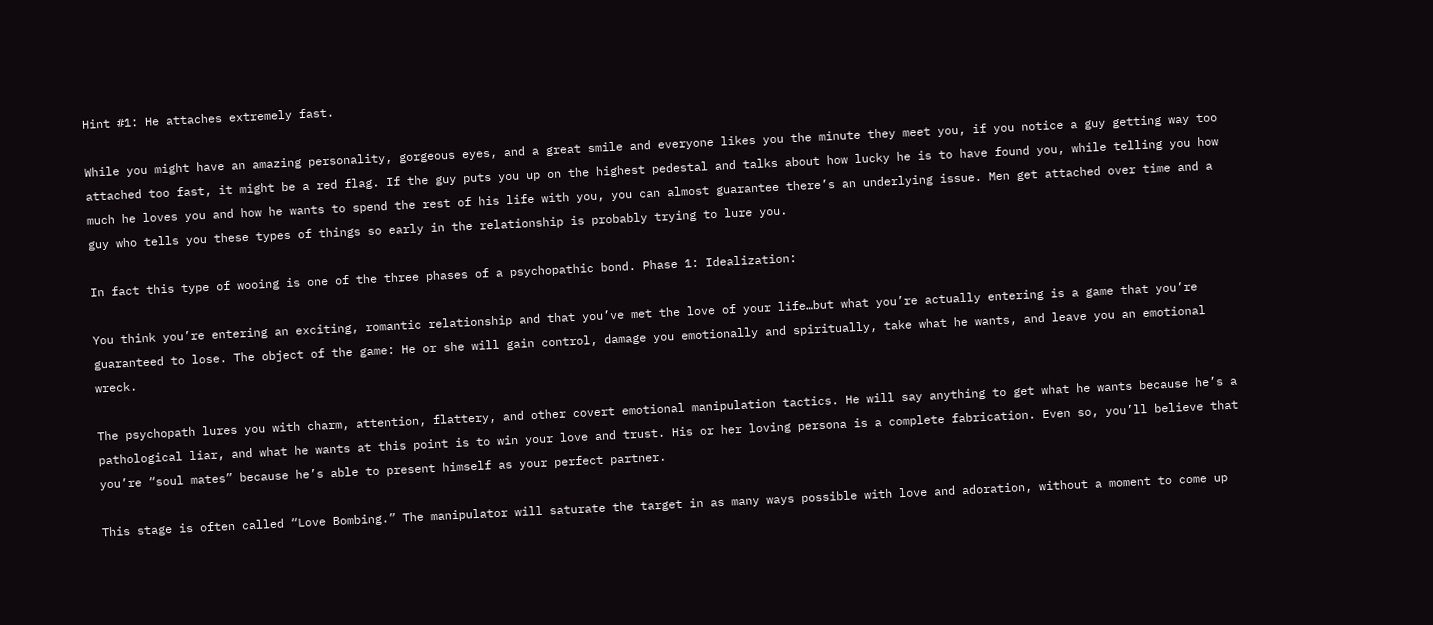Hint #1: He attaches extremely fast.

While you might have an amazing personality, gorgeous eyes, and a great smile and everyone likes you the minute they meet you, if you notice a guy getting way too attached too fast, it might be a red flag. If the guy puts you up on the highest pedestal and talks about how lucky he is to have found you, while telling you how much he loves you and how he wants to spend the rest of his life with you, you can almost guarantee there’s an underlying issue. Men get attached over time and a guy who tells you these types of things so early in the relationship is probably trying to lure you.

In fact this type of wooing is one of the three phases of a psychopathic bond. Phase 1: Idealization:

You think you’re entering an exciting, romantic relationship and that you’ve met the love of your life…but what you’re actually entering is a game that you’re guaranteed to lose. The object of the game: He or she will gain control, damage you emotionally and spiritually, take what he wants, and leave you an emotional wreck.

The psychopath lures you with charm, attention, flattery, and other covert emotional manipulation tactics. He will say anything to get what he wants because he’s a pathological liar, and what he wants at this point is to win your love and trust. His or her loving persona is a complete fabrication. Even so, you’ll believe that you’re “soul mates” because he’s able to present himself as your perfect partner.

This stage is often called “Love Bombing.” The manipulator will saturate the target in as many ways possible with love and adoration, without a moment to come up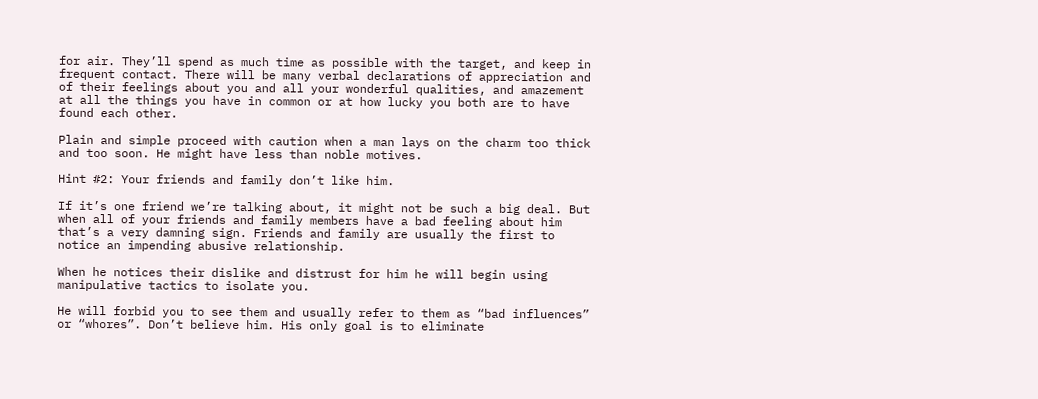for air. They’ll spend as much time as possible with the target, and keep in frequent contact. There will be many verbal declarations of appreciation and of their feelings about you and all your wonderful qualities, and amazement at all the things you have in common or at how lucky you both are to have found each other.

Plain and simple proceed with caution when a man lays on the charm too thick and too soon. He might have less than noble motives.

Hint #2: Your friends and family don’t like him.

If it’s one friend we’re talking about, it might not be such a big deal. But when all of your friends and family members have a bad feeling about him that’s a very damning sign. Friends and family are usually the first to notice an impending abusive relationship.

When he notices their dislike and distrust for him he will begin using manipulative tactics to isolate you.

He will forbid you to see them and usually refer to them as “bad influences” or “whores”. Don’t believe him. His only goal is to eliminate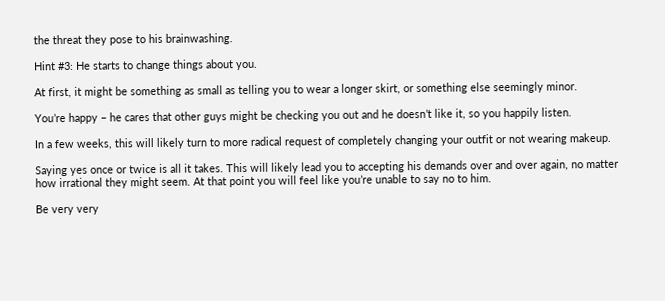the threat they pose to his brainwashing.

Hint #3: He starts to change things about you.

At first, it might be something as small as telling you to wear a longer skirt, or something else seemingly minor.

You’re happy – he cares that other guys might be checking you out and he doesn’t like it, so you happily listen.

In a few weeks, this will likely turn to more radical request of completely changing your outfit or not wearing makeup.

Saying yes once or twice is all it takes. This will likely lead you to accepting his demands over and over again, no matter how irrational they might seem. At that point you will feel like you’re unable to say no to him.

Be very very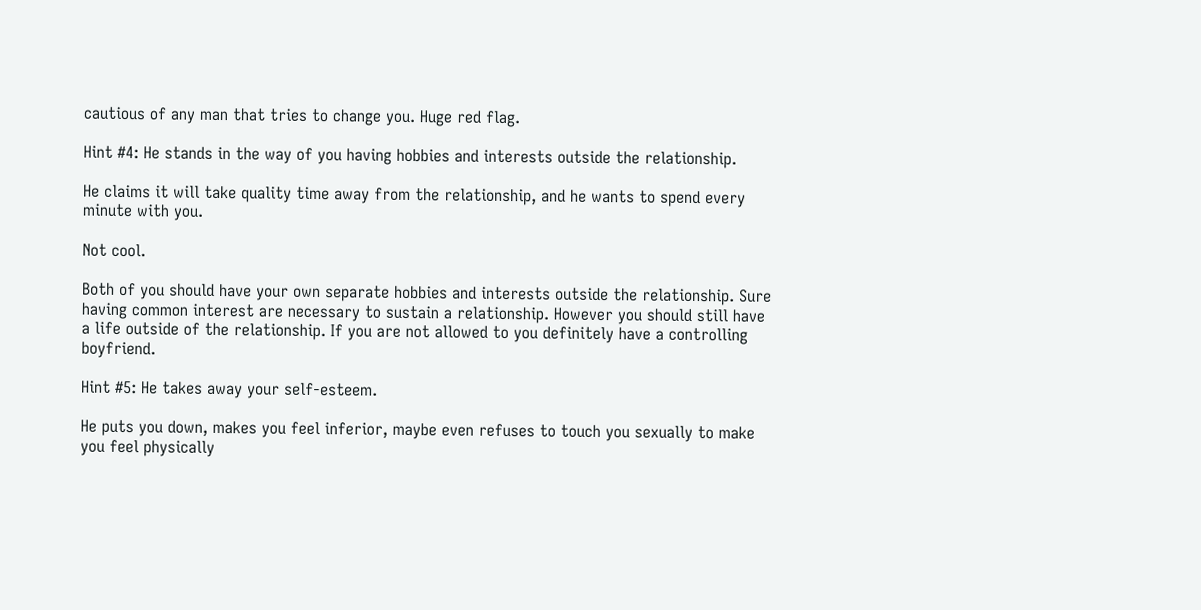cautious of any man that tries to change you. Huge red flag.

Hint #4: He stands in the way of you having hobbies and interests outside the relationship.

He claims it will take quality time away from the relationship, and he wants to spend every minute with you.

Not cool.

Both of you should have your own separate hobbies and interests outside the relationship. Sure having common interest are necessary to sustain a relationship. However you should still have a life outside of the relationship. If you are not allowed to you definitely have a controlling boyfriend.

Hint #5: He takes away your self-esteem.

He puts you down, makes you feel inferior, maybe even refuses to touch you sexually to make you feel physically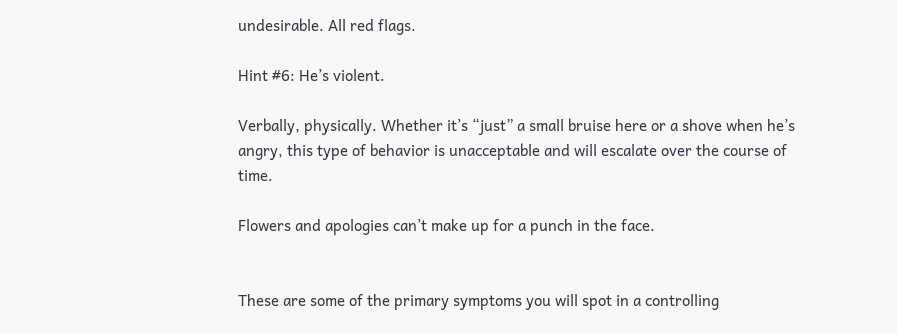undesirable. All red flags.

Hint #6: He’s violent.

Verbally, physically. Whether it’s “just” a small bruise here or a shove when he’s angry, this type of behavior is unacceptable and will escalate over the course of time.

Flowers and apologies can’t make up for a punch in the face.


These are some of the primary symptoms you will spot in a controlling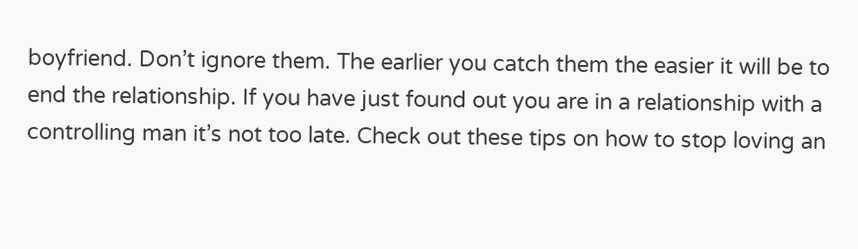boyfriend. Don’t ignore them. The earlier you catch them the easier it will be to end the relationship. If you have just found out you are in a relationship with a controlling man it’s not too late. Check out these tips on how to stop loving an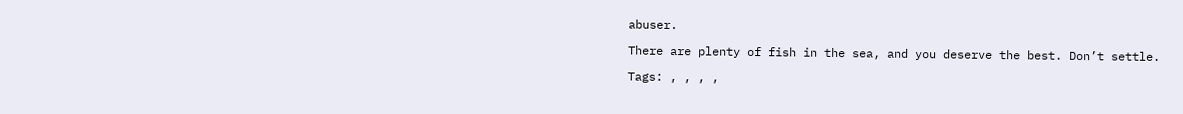abuser.

There are plenty of fish in the sea, and you deserve the best. Don’t settle.

Tags: , , , ,